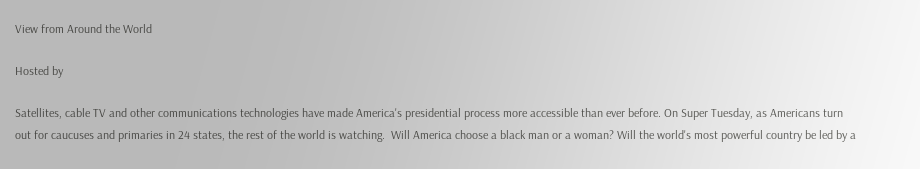View from Around the World

Hosted by

Satellites, cable TV and other communications technologies have made America's presidential process more accessible than ever before. On Super Tuesday, as Americans turn out for caucuses and primaries in 24 states, the rest of the world is watching.  Will America choose a black man or a woman? Will the world's most powerful country be led by a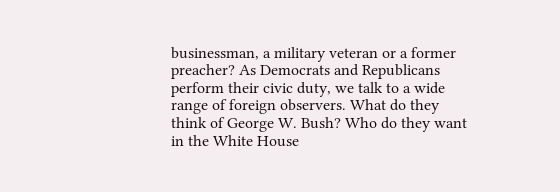businessman, a military veteran or a former preacher? As Democrats and Republicans perform their civic duty, we talk to a wide range of foreign observers. What do they think of George W. Bush? Who do they want in the White House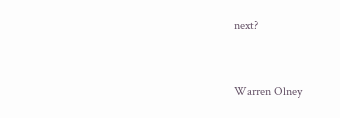next?




Warren Olney